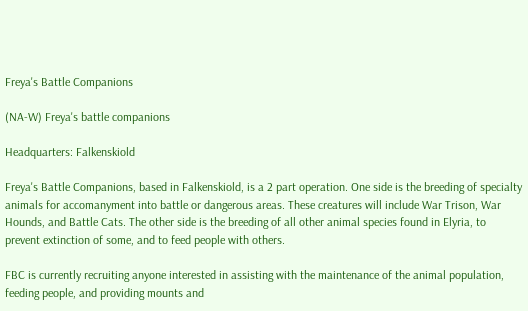Freya's Battle Companions

(NA-W) Freya's battle companions

Headquarters: Falkenskiold

Freya's Battle Companions, based in Falkenskiold, is a 2 part operation. One side is the breeding of specialty animals for accomanyment into battle or dangerous areas. These creatures will include War Trison, War Hounds, and Battle Cats. The other side is the breeding of all other animal species found in Elyria, to prevent extinction of some, and to feed people with others.

FBC is currently recruiting anyone interested in assisting with the maintenance of the animal population, feeding people, and providing mounts and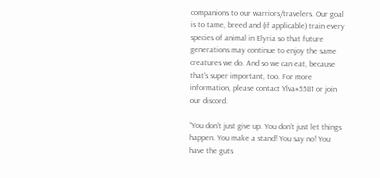companions to our warriors/travelers. Our goal is to tame, breed and (if applicable) train every species of animal in Elyria so that future generations may continue to enjoy the same creatures we do. And so we can eat, because that's super important, too. For more information, please contact Ylva#5581 or join our discord.

“You don’t just give up. You don’t just let things happen. You make a stand! You say no! You have the guts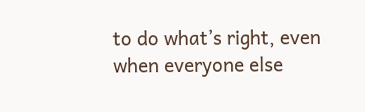to do what’s right, even when everyone else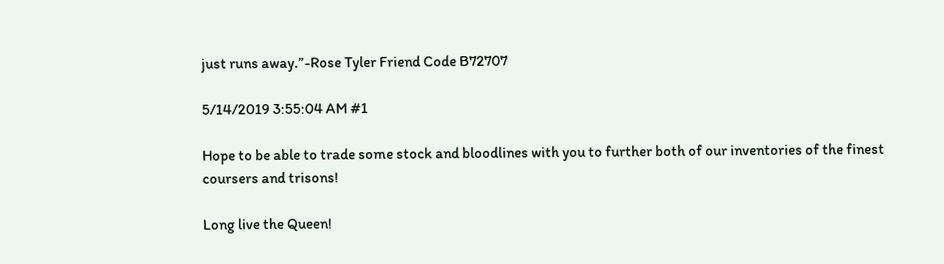just runs away.”-Rose Tyler Friend Code B72707

5/14/2019 3:55:04 AM #1

Hope to be able to trade some stock and bloodlines with you to further both of our inventories of the finest coursers and trisons!

Long live the Queen!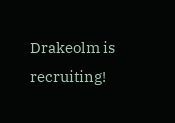Drakeolm is recruiting!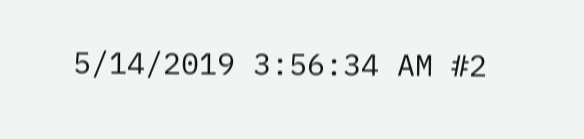5/14/2019 3:56:34 AM #2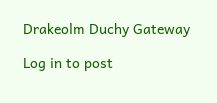Drakeolm Duchy Gateway

Log in to post